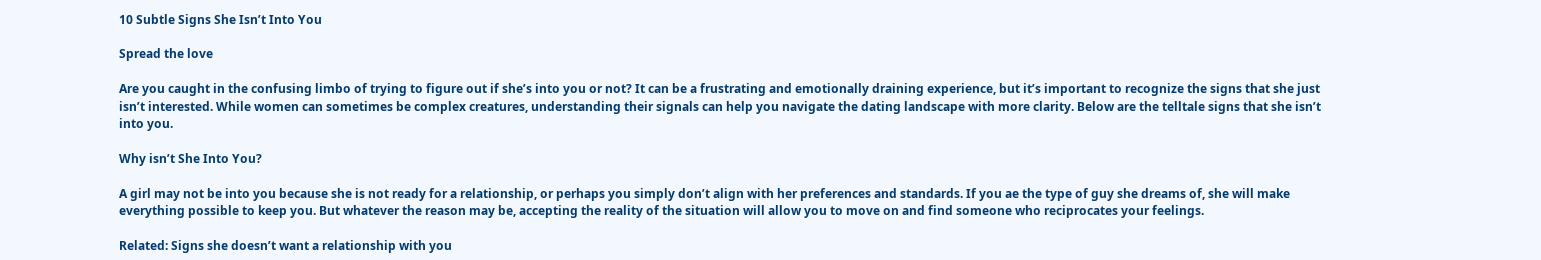10 Subtle Signs She Isn’t Into You

Spread the love

Are you caught in the confusing limbo of trying to figure out if she’s into you or not? It can be a frustrating and emotionally draining experience, but it’s important to recognize the signs that she just isn’t interested. While women can sometimes be complex creatures, understanding their signals can help you navigate the dating landscape with more clarity. Below are the telltale signs that she isn’t into you.

Why isn’t She Into You?

A girl may not be into you because she is not ready for a relationship, or perhaps you simply don’t align with her preferences and standards. If you ae the type of guy she dreams of, she will make everything possible to keep you. But whatever the reason may be, accepting the reality of the situation will allow you to move on and find someone who reciprocates your feelings.

Related: Signs she doesn’t want a relationship with you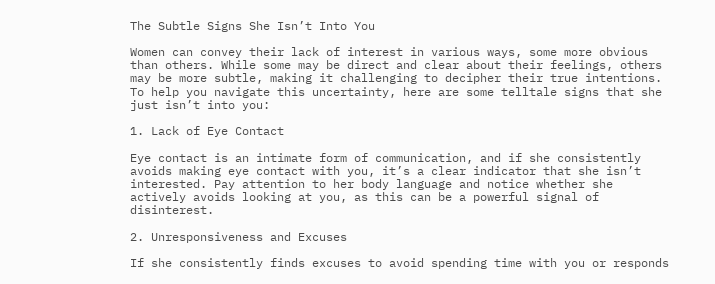The Subtle Signs She Isn’t Into You

Women can convey their lack of interest in various ways, some more obvious than others. While some may be direct and clear about their feelings, others may be more subtle, making it challenging to decipher their true intentions. To help you navigate this uncertainty, here are some telltale signs that she just isn’t into you:

1. Lack of Eye Contact

Eye contact is an intimate form of communication, and if she consistently avoids making eye contact with you, it’s a clear indicator that she isn’t interested. Pay attention to her body language and notice whether she actively avoids looking at you, as this can be a powerful signal of disinterest.

2. Unresponsiveness and Excuses

If she consistently finds excuses to avoid spending time with you or responds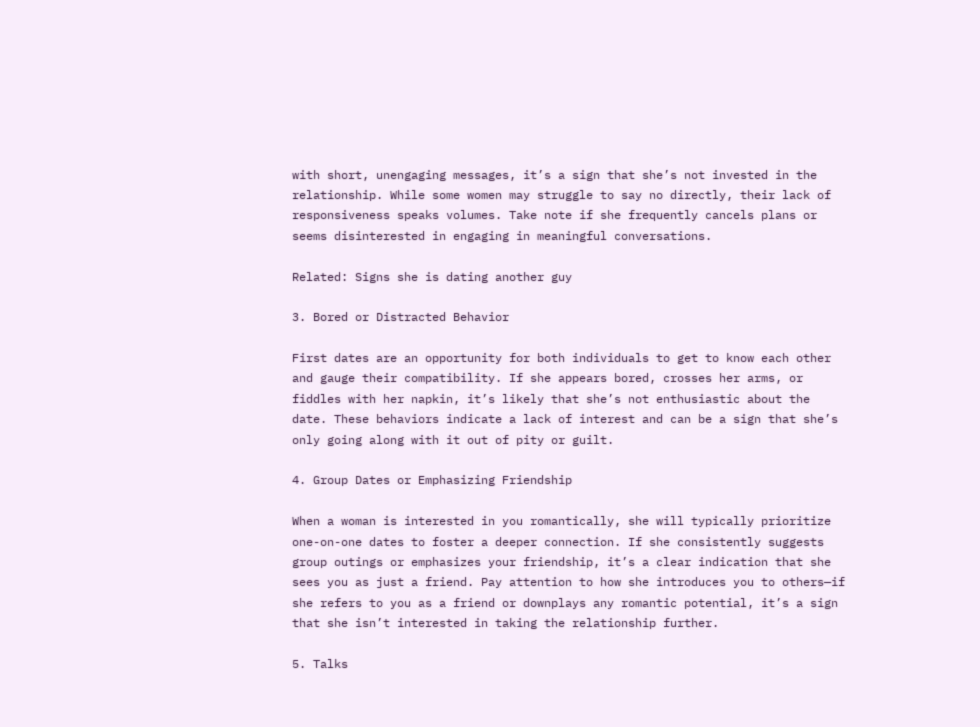with short, unengaging messages, it’s a sign that she’s not invested in the relationship. While some women may struggle to say no directly, their lack of responsiveness speaks volumes. Take note if she frequently cancels plans or seems disinterested in engaging in meaningful conversations.

Related: Signs she is dating another guy

3. Bored or Distracted Behavior

First dates are an opportunity for both individuals to get to know each other and gauge their compatibility. If she appears bored, crosses her arms, or fiddles with her napkin, it’s likely that she’s not enthusiastic about the date. These behaviors indicate a lack of interest and can be a sign that she’s only going along with it out of pity or guilt.

4. Group Dates or Emphasizing Friendship

When a woman is interested in you romantically, she will typically prioritize one-on-one dates to foster a deeper connection. If she consistently suggests group outings or emphasizes your friendship, it’s a clear indication that she sees you as just a friend. Pay attention to how she introduces you to others—if she refers to you as a friend or downplays any romantic potential, it’s a sign that she isn’t interested in taking the relationship further.

5. Talks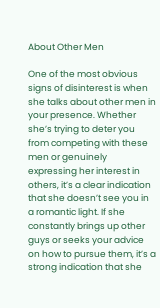About Other Men

One of the most obvious signs of disinterest is when she talks about other men in your presence. Whether she’s trying to deter you from competing with these men or genuinely expressing her interest in others, it’s a clear indication that she doesn’t see you in a romantic light. If she constantly brings up other guys or seeks your advice on how to pursue them, it’s a strong indication that she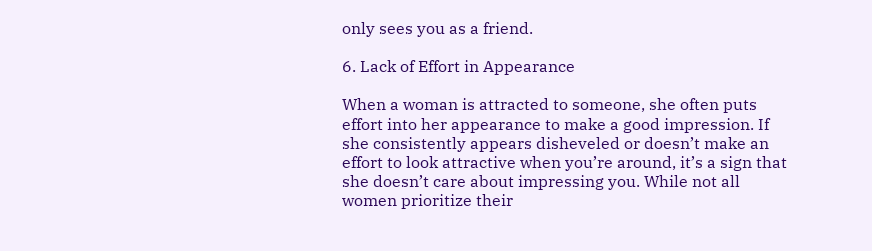only sees you as a friend.

6. Lack of Effort in Appearance

When a woman is attracted to someone, she often puts effort into her appearance to make a good impression. If she consistently appears disheveled or doesn’t make an effort to look attractive when you’re around, it’s a sign that she doesn’t care about impressing you. While not all women prioritize their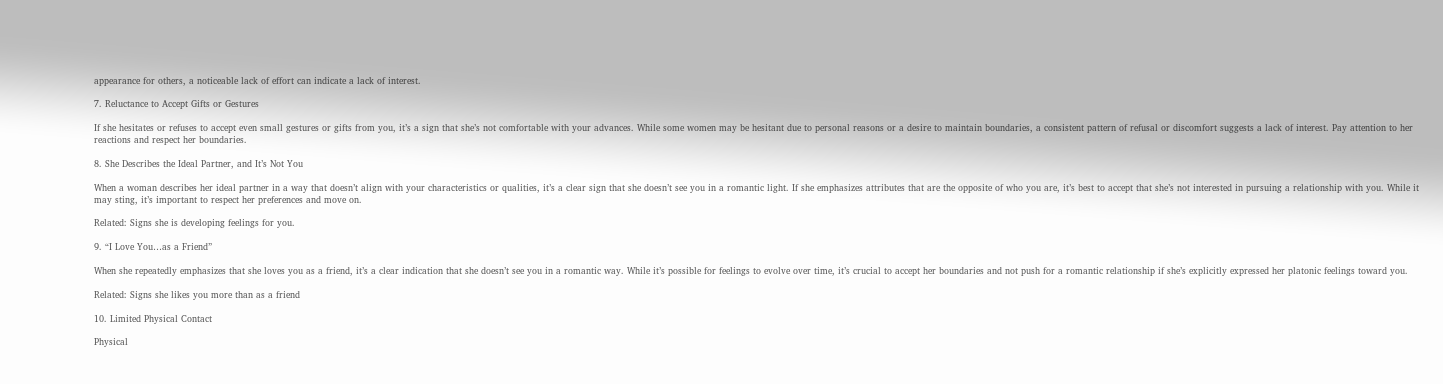appearance for others, a noticeable lack of effort can indicate a lack of interest.

7. Reluctance to Accept Gifts or Gestures

If she hesitates or refuses to accept even small gestures or gifts from you, it’s a sign that she’s not comfortable with your advances. While some women may be hesitant due to personal reasons or a desire to maintain boundaries, a consistent pattern of refusal or discomfort suggests a lack of interest. Pay attention to her reactions and respect her boundaries.

8. She Describes the Ideal Partner, and It’s Not You

When a woman describes her ideal partner in a way that doesn’t align with your characteristics or qualities, it’s a clear sign that she doesn’t see you in a romantic light. If she emphasizes attributes that are the opposite of who you are, it’s best to accept that she’s not interested in pursuing a relationship with you. While it may sting, it’s important to respect her preferences and move on.

Related: Signs she is developing feelings for you.

9. “I Love You…as a Friend”

When she repeatedly emphasizes that she loves you as a friend, it’s a clear indication that she doesn’t see you in a romantic way. While it’s possible for feelings to evolve over time, it’s crucial to accept her boundaries and not push for a romantic relationship if she’s explicitly expressed her platonic feelings toward you.

Related: Signs she likes you more than as a friend

10. Limited Physical Contact

Physical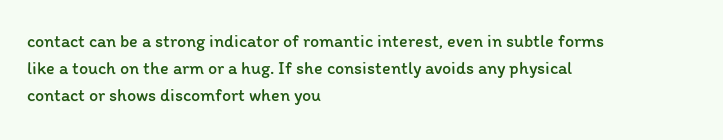contact can be a strong indicator of romantic interest, even in subtle forms like a touch on the arm or a hug. If she consistently avoids any physical contact or shows discomfort when you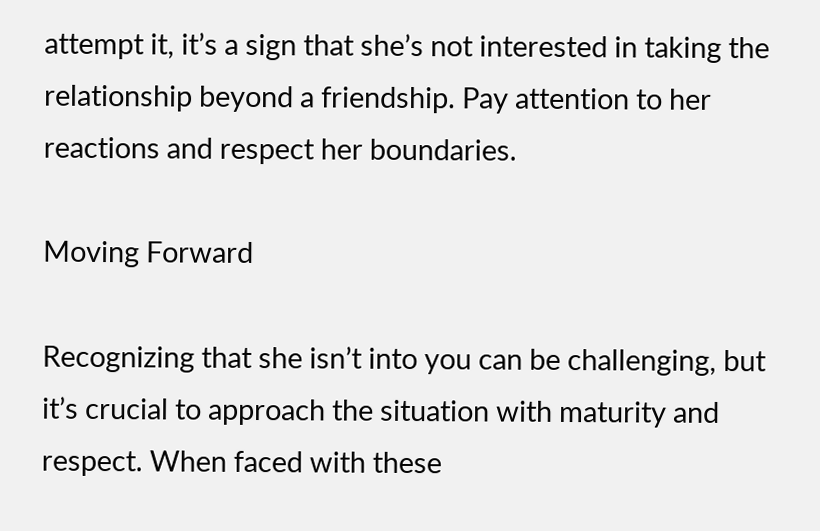attempt it, it’s a sign that she’s not interested in taking the relationship beyond a friendship. Pay attention to her reactions and respect her boundaries.

Moving Forward

Recognizing that she isn’t into you can be challenging, but it’s crucial to approach the situation with maturity and respect. When faced with these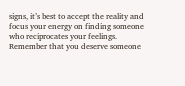signs, it’s best to accept the reality and focus your energy on finding someone who reciprocates your feelings. Remember that you deserve someone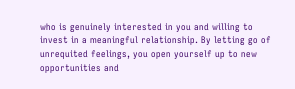who is genuinely interested in you and willing to invest in a meaningful relationship. By letting go of unrequited feelings, you open yourself up to new opportunities and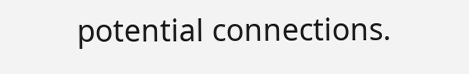potential connections.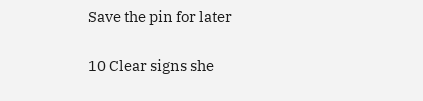Save the pin for later

10 Clear signs she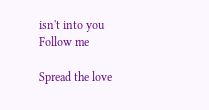isn't into you
Follow me

Spread the love